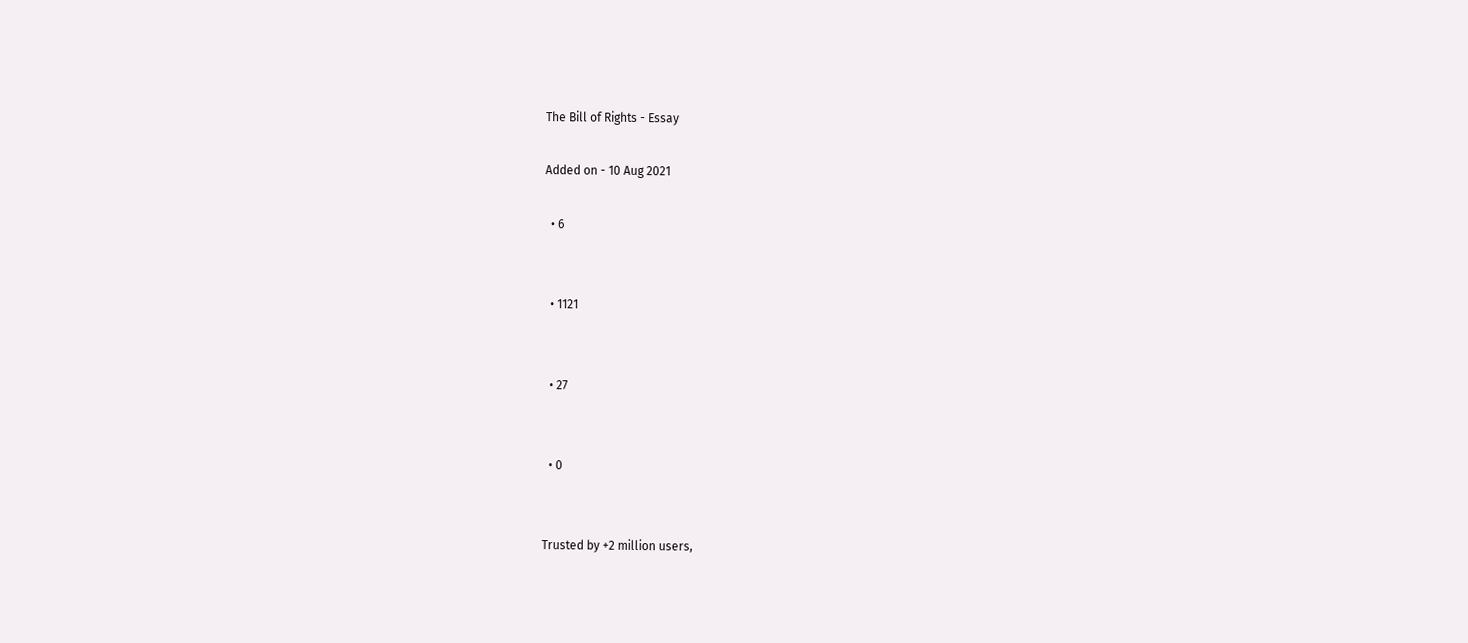The Bill of Rights - Essay

Added on - 10 Aug 2021

  • 6


  • 1121


  • 27


  • 0


Trusted by +2 million users,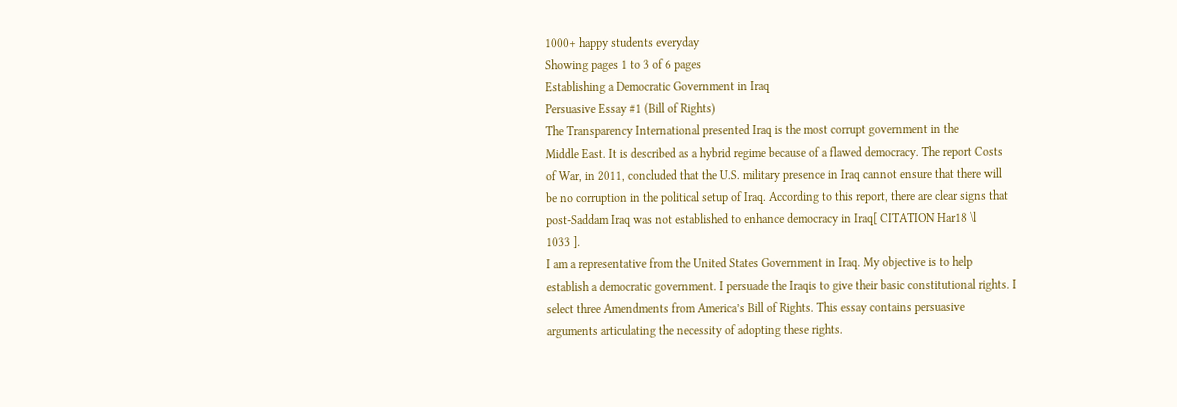1000+ happy students everyday
Showing pages 1 to 3 of 6 pages
Establishing a Democratic Government in Iraq
Persuasive Essay #1 (Bill of Rights)
The Transparency International presented Iraq is the most corrupt government in the
Middle East. It is described as a hybrid regime because of a flawed democracy. The report Costs
of War, in 2011, concluded that the U.S. military presence in Iraq cannot ensure that there will
be no corruption in the political setup of Iraq. According to this report, there are clear signs that
post-Saddam Iraq was not established to enhance democracy in Iraq[ CITATION Har18 \l
1033 ].
I am a representative from the United States Government in Iraq. My objective is to help
establish a democratic government. I persuade the Iraqis to give their basic constitutional rights. I
select three Amendments from America’s Bill of Rights. This essay contains persuasive
arguments articulating the necessity of adopting these rights.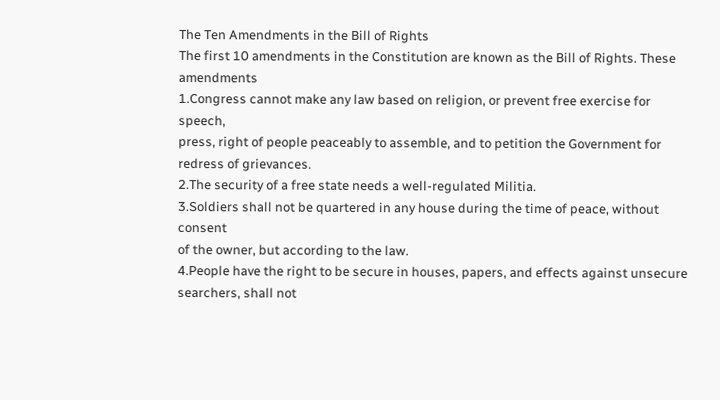The Ten Amendments in the Bill of Rights
The first 10 amendments in the Constitution are known as the Bill of Rights. These amendments
1.Congress cannot make any law based on religion, or prevent free exercise for speech,
press, right of people peaceably to assemble, and to petition the Government for
redress of grievances.
2.The security of a free state needs a well-regulated Militia.
3.Soldiers shall not be quartered in any house during the time of peace, without consent
of the owner, but according to the law.
4.People have the right to be secure in houses, papers, and effects against unsecure
searchers, shall not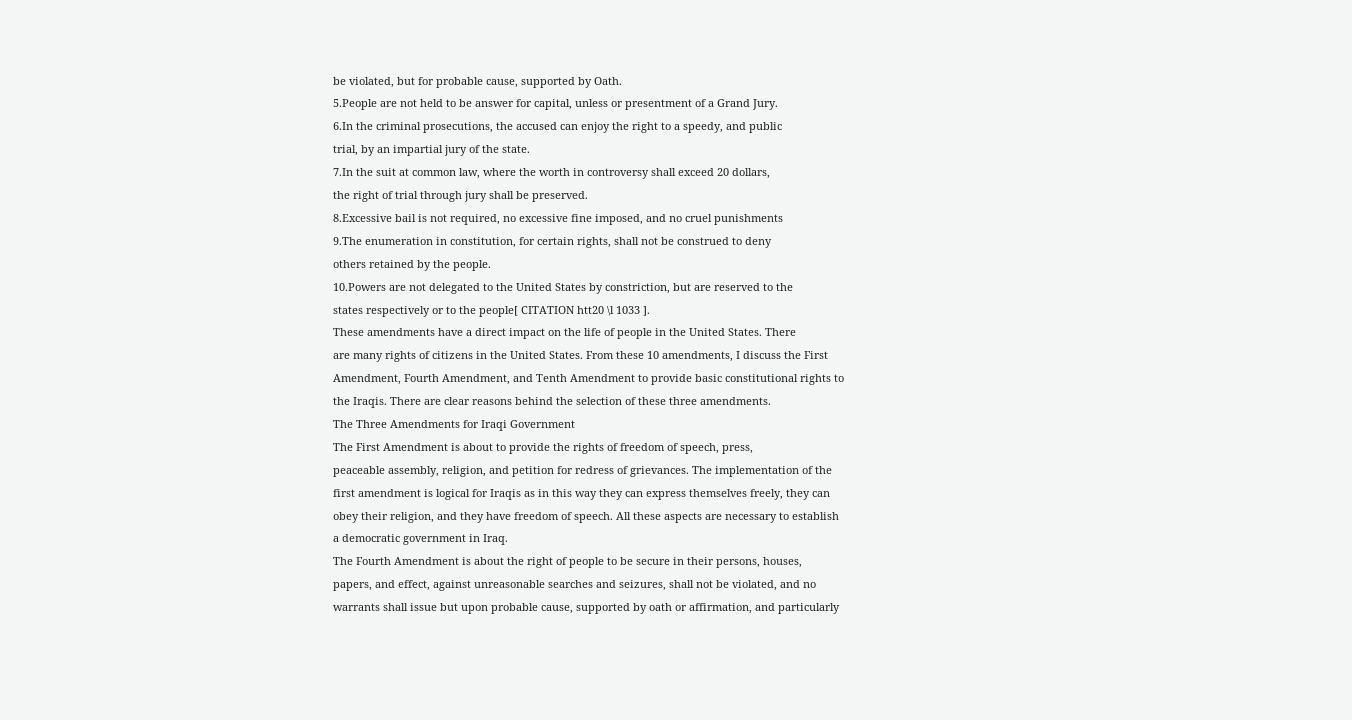be violated, but for probable cause, supported by Oath.
5.People are not held to be answer for capital, unless or presentment of a Grand Jury.
6.In the criminal prosecutions, the accused can enjoy the right to a speedy, and public
trial, by an impartial jury of the state.
7.In the suit at common law, where the worth in controversy shall exceed 20 dollars,
the right of trial through jury shall be preserved.
8.Excessive bail is not required, no excessive fine imposed, and no cruel punishments
9.The enumeration in constitution, for certain rights, shall not be construed to deny
others retained by the people.
10.Powers are not delegated to the United States by constriction, but are reserved to the
states respectively or to the people[ CITATION htt20 \l 1033 ].
These amendments have a direct impact on the life of people in the United States. There
are many rights of citizens in the United States. From these 10 amendments, I discuss the First
Amendment, Fourth Amendment, and Tenth Amendment to provide basic constitutional rights to
the Iraqis. There are clear reasons behind the selection of these three amendments.
The Three Amendments for Iraqi Government
The First Amendment is about to provide the rights of freedom of speech, press,
peaceable assembly, religion, and petition for redress of grievances. The implementation of the
first amendment is logical for Iraqis as in this way they can express themselves freely, they can
obey their religion, and they have freedom of speech. All these aspects are necessary to establish
a democratic government in Iraq.
The Fourth Amendment is about the right of people to be secure in their persons, houses,
papers, and effect, against unreasonable searches and seizures, shall not be violated, and no
warrants shall issue but upon probable cause, supported by oath or affirmation, and particularly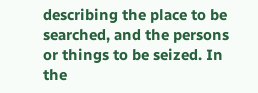describing the place to be searched, and the persons or things to be seized. In the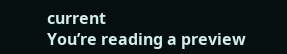current
You’re reading a preview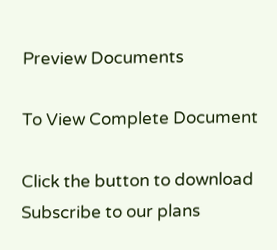Preview Documents

To View Complete Document

Click the button to download
Subscribe to our plans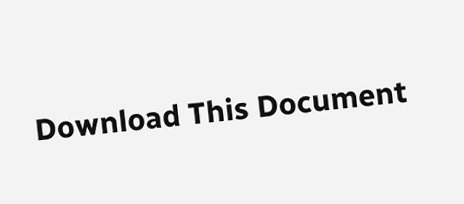Download This Document